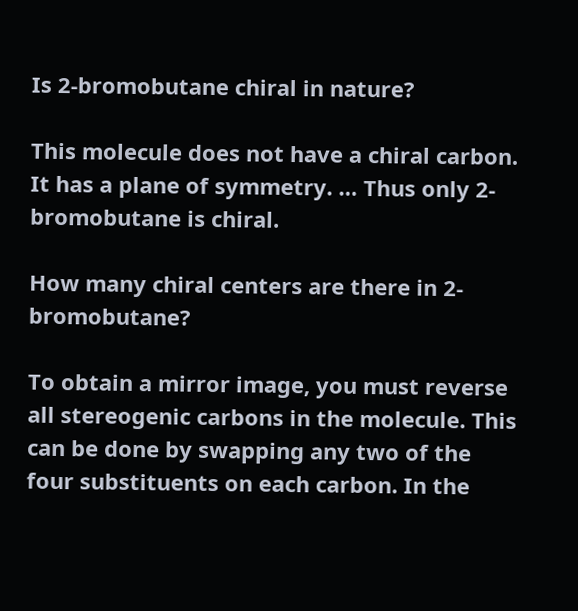Is 2-bromobutane chiral in nature?

This molecule does not have a chiral carbon. It has a plane of symmetry. … Thus only 2-bromobutane is chiral.

How many chiral centers are there in 2-bromobutane?

To obtain a mirror image, you must reverse all stereogenic carbons in the molecule. This can be done by swapping any two of the four substituents on each carbon. In the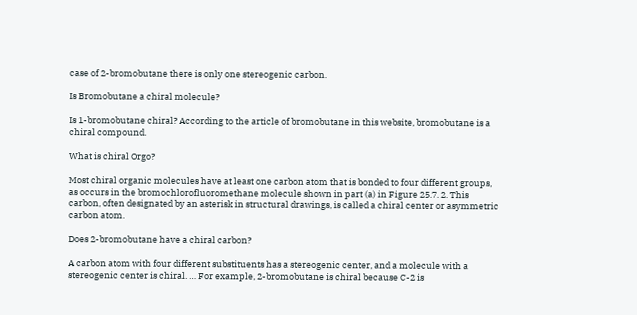case of 2-bromobutane there is only one stereogenic carbon.

Is Bromobutane a chiral molecule?

Is 1-bromobutane chiral? According to the article of bromobutane in this website, bromobutane is a chiral compound.

What is chiral Orgo?

Most chiral organic molecules have at least one carbon atom that is bonded to four different groups, as occurs in the bromochlorofluoromethane molecule shown in part (a) in Figure 25.7. 2. This carbon, often designated by an asterisk in structural drawings, is called a chiral center or asymmetric carbon atom.

Does 2-bromobutane have a chiral carbon?

A carbon atom with four different substituents has a stereogenic center, and a molecule with a stereogenic center is chiral. … For example, 2-bromobutane is chiral because C-2 is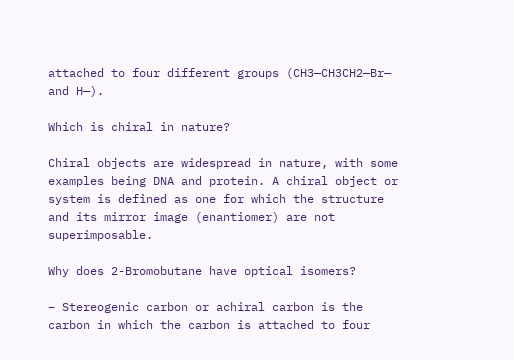attached to four different groups (CH3—CH3CH2—Br— and H—).

Which is chiral in nature?

Chiral objects are widespread in nature, with some examples being DNA and protein. A chiral object or system is defined as one for which the structure and its mirror image (enantiomer) are not superimposable.

Why does 2-Bromobutane have optical isomers?

– Stereogenic carbon or achiral carbon is the carbon in which the carbon is attached to four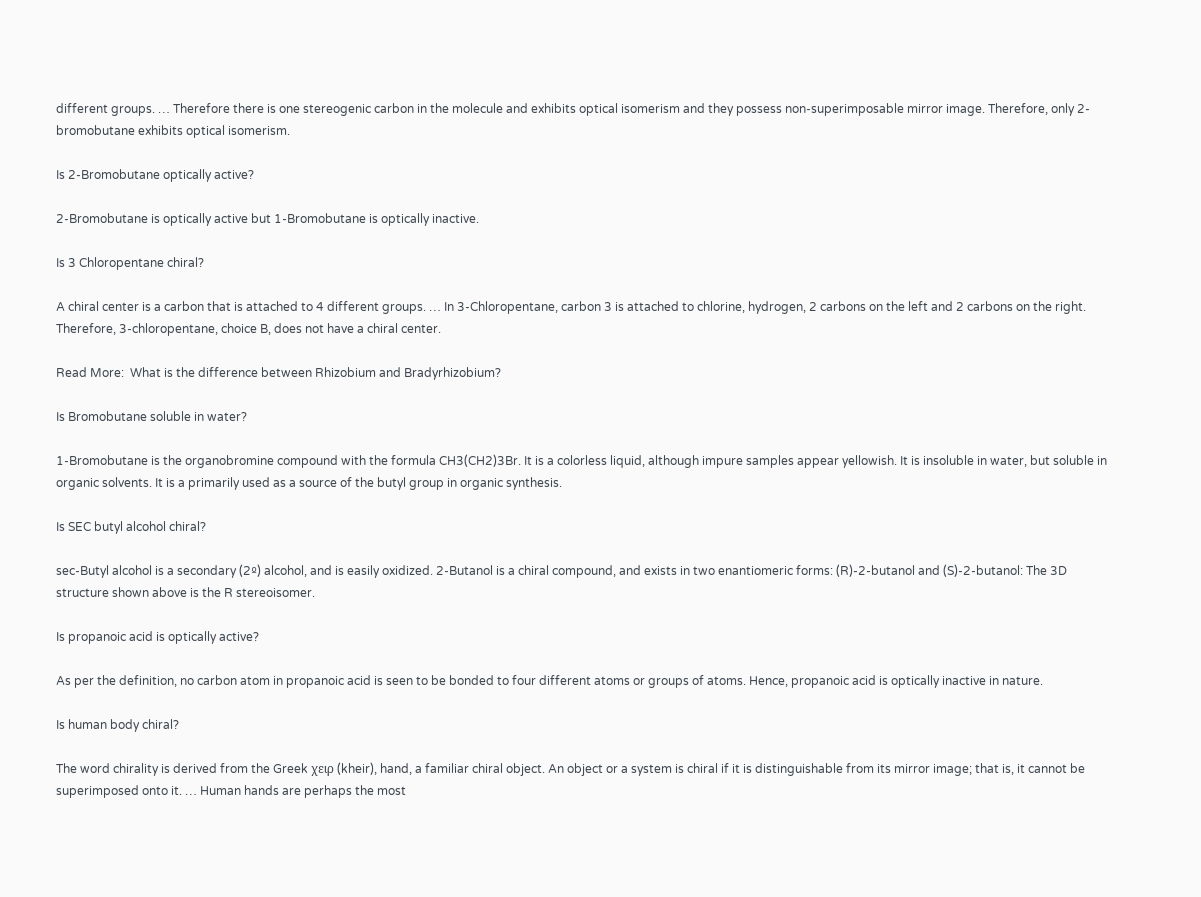different groups. … Therefore there is one stereogenic carbon in the molecule and exhibits optical isomerism and they possess non-superimposable mirror image. Therefore, only 2-bromobutane exhibits optical isomerism.

Is 2-Bromobutane optically active?

2-Bromobutane is optically active but 1-Bromobutane is optically inactive.

Is 3 Chloropentane chiral?

A chiral center is a carbon that is attached to 4 different groups. … In 3-Chloropentane, carbon 3 is attached to chlorine, hydrogen, 2 carbons on the left and 2 carbons on the right. Therefore, 3-chloropentane, choice B, does not have a chiral center.

Read More:  What is the difference between Rhizobium and Bradyrhizobium?

Is Bromobutane soluble in water?

1-Bromobutane is the organobromine compound with the formula CH3(CH2)3Br. It is a colorless liquid, although impure samples appear yellowish. It is insoluble in water, but soluble in organic solvents. It is a primarily used as a source of the butyl group in organic synthesis.

Is SEC butyl alcohol chiral?

sec-Butyl alcohol is a secondary (2º) alcohol, and is easily oxidized. 2-Butanol is a chiral compound, and exists in two enantiomeric forms: (R)-2-butanol and (S)-2-butanol: The 3D structure shown above is the R stereoisomer.

Is propanoic acid is optically active?

As per the definition, no carbon atom in propanoic acid is seen to be bonded to four different atoms or groups of atoms. Hence, propanoic acid is optically inactive in nature.

Is human body chiral?

The word chirality is derived from the Greek χειρ (kheir), hand, a familiar chiral object. An object or a system is chiral if it is distinguishable from its mirror image; that is, it cannot be superimposed onto it. … Human hands are perhaps the most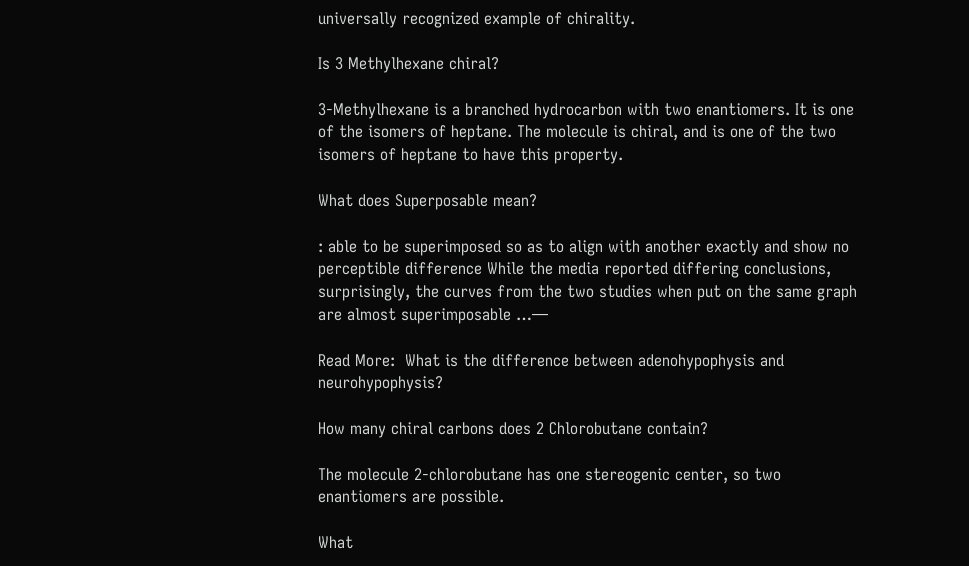universally recognized example of chirality.

Is 3 Methylhexane chiral?

3-Methylhexane is a branched hydrocarbon with two enantiomers. It is one of the isomers of heptane. The molecule is chiral, and is one of the two isomers of heptane to have this property.

What does Superposable mean?

: able to be superimposed so as to align with another exactly and show no perceptible difference While the media reported differing conclusions, surprisingly, the curves from the two studies when put on the same graph are almost superimposable …—

Read More:  What is the difference between adenohypophysis and neurohypophysis?

How many chiral carbons does 2 Chlorobutane contain?

The molecule 2‐chlorobutane has one stereogenic center, so two enantiomers are possible.

What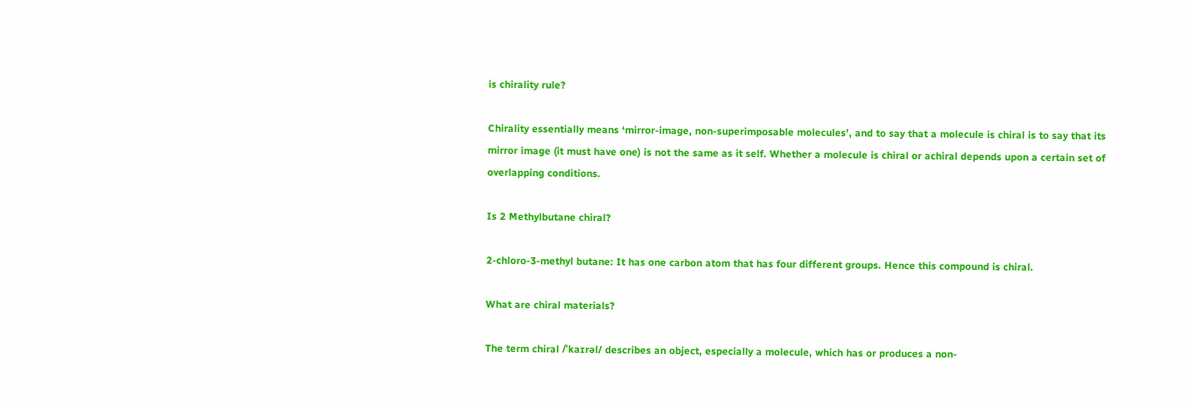is chirality rule?

Chirality essentially means ‘mirror-image, non-superimposable molecules’, and to say that a molecule is chiral is to say that its mirror image (it must have one) is not the same as it self. Whether a molecule is chiral or achiral depends upon a certain set of overlapping conditions.

Is 2 Methylbutane chiral?

2-chloro-3-methyl butane: It has one carbon atom that has four different groups. Hence this compound is chiral.

What are chiral materials?

The term chiral /ˈkaɪrəl/ describes an object, especially a molecule, which has or produces a non-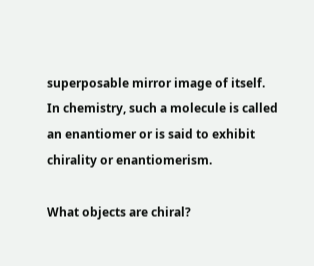superposable mirror image of itself. In chemistry, such a molecule is called an enantiomer or is said to exhibit chirality or enantiomerism.

What objects are chiral?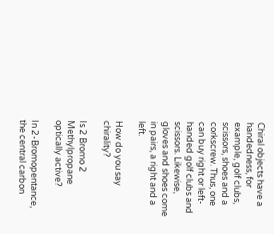Chiral objects have a handedness, for example, golf clubs, scissors, shoes and a corkscrew. Thus, one can buy right or left-handed golf clubs and scissors. Likewise, gloves and shoes come in pairs, a right and a left.

How do you say chirality?

Is 2 Bromo 2 Methylpropane optically active?

In 2-Bromopentance, the central carbon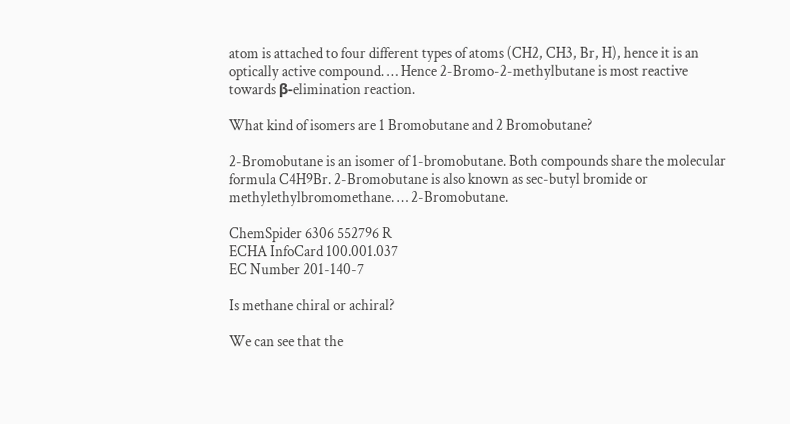atom is attached to four different types of atoms (CH2, CH3, Br, H), hence it is an optically active compound. … Hence 2-Bromo-2-methylbutane is most reactive towards β-elimination reaction.

What kind of isomers are 1 Bromobutane and 2 Bromobutane?

2-Bromobutane is an isomer of 1-bromobutane. Both compounds share the molecular formula C4H9Br. 2-Bromobutane is also known as sec-butyl bromide or methylethylbromomethane. … 2-Bromobutane.

ChemSpider 6306 552796 R
ECHA InfoCard 100.001.037
EC Number 201-140-7

Is methane chiral or achiral?

We can see that the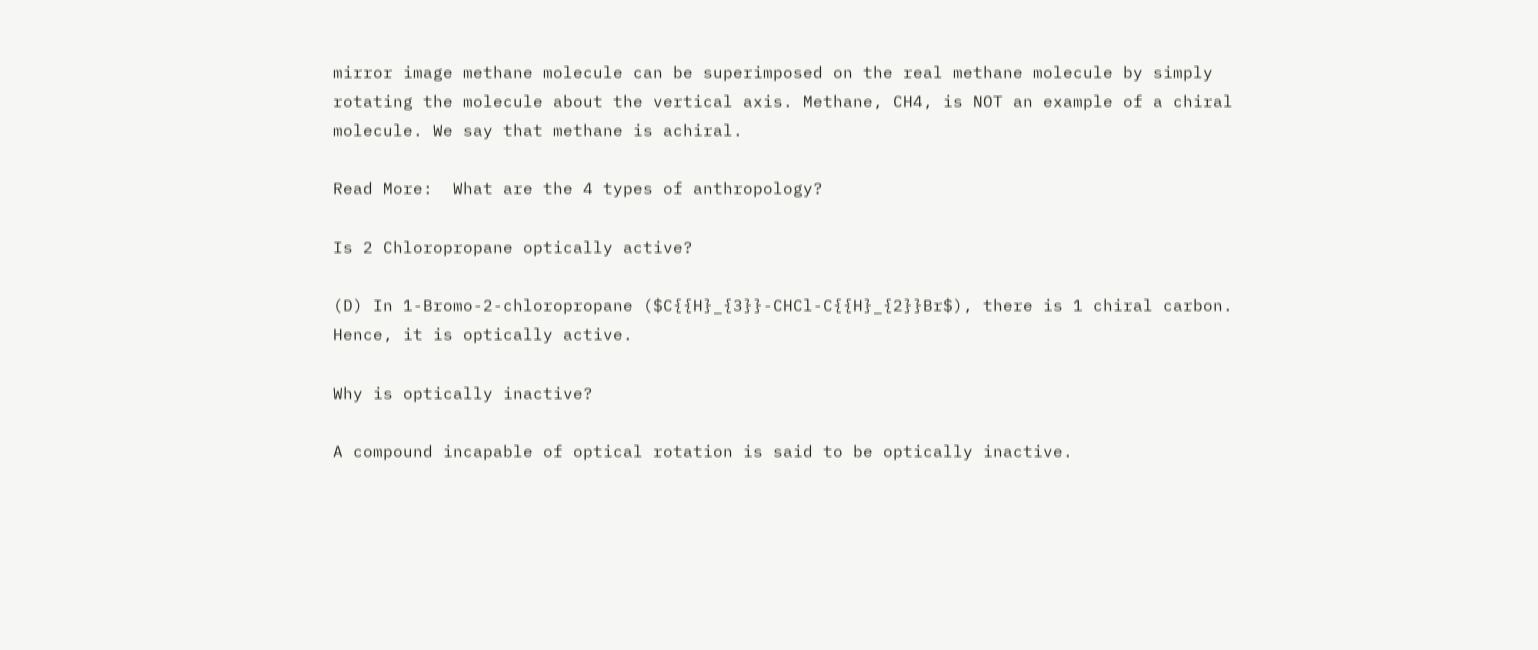mirror image methane molecule can be superimposed on the real methane molecule by simply rotating the molecule about the vertical axis. Methane, CH4, is NOT an example of a chiral molecule. We say that methane is achiral.

Read More:  What are the 4 types of anthropology?

Is 2 Chloropropane optically active?

(D) In 1-Bromo-2-chloropropane ($C{{H}_{3}}-CHCl-C{{H}_{2}}Br$), there is 1 chiral carbon. Hence, it is optically active.

Why is optically inactive?

A compound incapable of optical rotation is said to be optically inactive.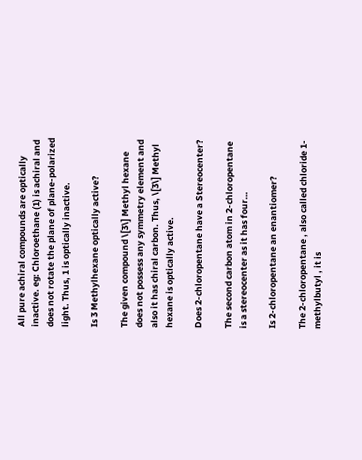All pure achiral compounds are optically inactive. eg: Chloroethane (1) is achiral and does not rotate the plane of plane-polarized light. Thus, 1 is optically inactive.

Is 3 Methylhexane optically active?

The given compound \[3\] Methyl hexane does not possess any symmetry element and also it has chiral carbon. Thus, \[3\] Methyl hexane is optically active.

Does 2-chloropentane have a Stereocenter?

The second carbon atom in 2-chloropentane is a stereocenter as it has four…

Is 2-chloropentane an enantiomer?

The 2-chloropentane , also called chloride 1-methylbutyl , it is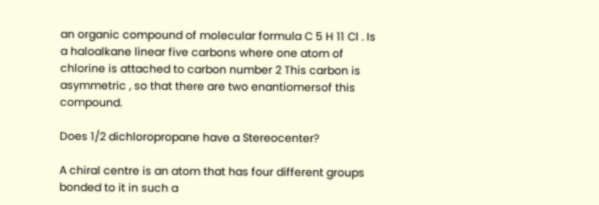an organic compound of molecular formula C 5 H 11 Cl . Is a haloalkane linear five carbons where one atom of chlorine is attached to carbon number 2 This carbon is asymmetric , so that there are two enantiomersof this compound.

Does 1/2 dichloropropane have a Stereocenter?

A chiral centre is an atom that has four different groups bonded to it in such a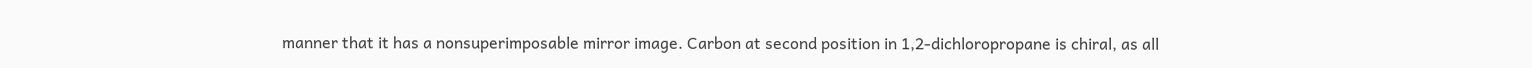manner that it has a nonsuperimposable mirror image. Carbon at second position in 1,2-dichloropropane is chiral, as all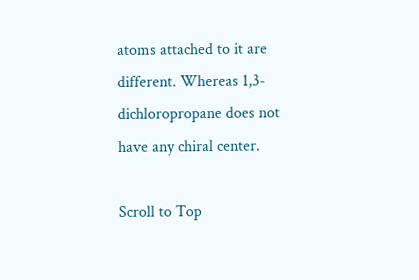atoms attached to it are different. Whereas 1,3-dichloropropane does not have any chiral center.

Scroll to Top